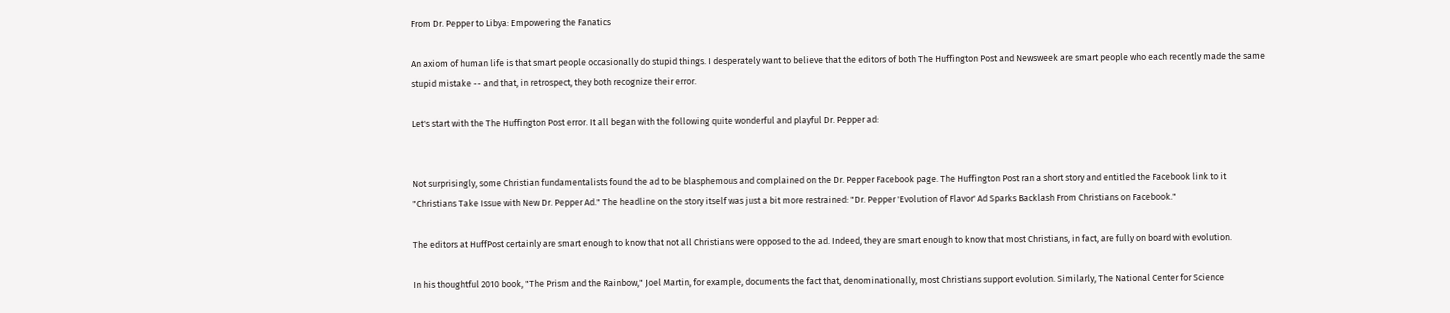From Dr. Pepper to Libya: Empowering the Fanatics

An axiom of human life is that smart people occasionally do stupid things. I desperately want to believe that the editors of both The Huffington Post and Newsweek are smart people who each recently made the same stupid mistake -- and that, in retrospect, they both recognize their error.

Let's start with the The Huffington Post error. It all began with the following quite wonderful and playful Dr. Pepper ad:


Not surprisingly, some Christian fundamentalists found the ad to be blasphemous and complained on the Dr. Pepper Facebook page. The Huffington Post ran a short story and entitled the Facebook link to it "Christians Take Issue with New Dr. Pepper Ad." The headline on the story itself was just a bit more restrained: "Dr. Pepper 'Evolution of Flavor' Ad Sparks Backlash From Christians on Facebook."

The editors at HuffPost certainly are smart enough to know that not all Christians were opposed to the ad. Indeed, they are smart enough to know that most Christians, in fact, are fully on board with evolution.

In his thoughtful 2010 book, "The Prism and the Rainbow," Joel Martin, for example, documents the fact that, denominationally, most Christians support evolution. Similarly, The National Center for Science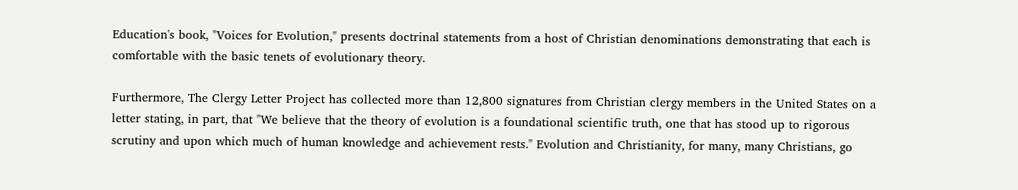Education's book, "Voices for Evolution," presents doctrinal statements from a host of Christian denominations demonstrating that each is comfortable with the basic tenets of evolutionary theory.

Furthermore, The Clergy Letter Project has collected more than 12,800 signatures from Christian clergy members in the United States on a letter stating, in part, that "We believe that the theory of evolution is a foundational scientific truth, one that has stood up to rigorous scrutiny and upon which much of human knowledge and achievement rests." Evolution and Christianity, for many, many Christians, go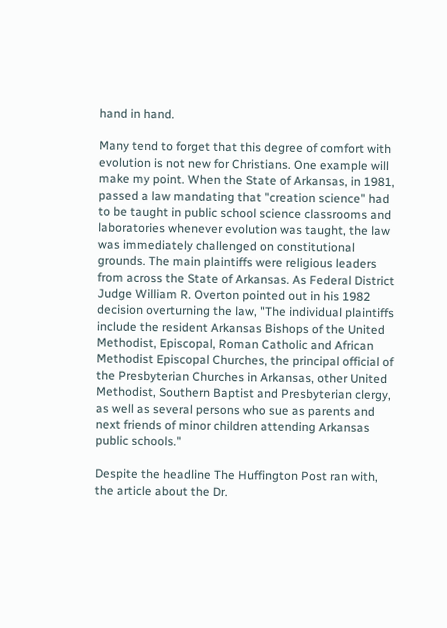hand in hand.

Many tend to forget that this degree of comfort with evolution is not new for Christians. One example will make my point. When the State of Arkansas, in 1981, passed a law mandating that "creation science" had to be taught in public school science classrooms and laboratories whenever evolution was taught, the law was immediately challenged on constitutional grounds. The main plaintiffs were religious leaders from across the State of Arkansas. As Federal District Judge William R. Overton pointed out in his 1982 decision overturning the law, "The individual plaintiffs include the resident Arkansas Bishops of the United Methodist, Episcopal, Roman Catholic and African Methodist Episcopal Churches, the principal official of the Presbyterian Churches in Arkansas, other United Methodist, Southern Baptist and Presbyterian clergy, as well as several persons who sue as parents and next friends of minor children attending Arkansas public schools."

Despite the headline The Huffington Post ran with, the article about the Dr.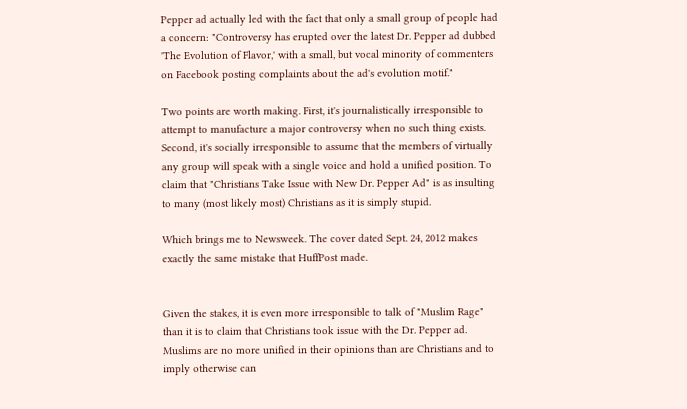Pepper ad actually led with the fact that only a small group of people had a concern: "Controversy has erupted over the latest Dr. Pepper ad dubbed 'The Evolution of Flavor,' with a small, but vocal minority of commenters on Facebook posting complaints about the ad's evolution motif."

Two points are worth making. First, it's journalistically irresponsible to attempt to manufacture a major controversy when no such thing exists. Second, it's socially irresponsible to assume that the members of virtually any group will speak with a single voice and hold a unified position. To claim that "Christians Take Issue with New Dr. Pepper Ad" is as insulting to many (most likely most) Christians as it is simply stupid.

Which brings me to Newsweek. The cover dated Sept. 24, 2012 makes exactly the same mistake that HuffPost made.


Given the stakes, it is even more irresponsible to talk of "Muslim Rage" than it is to claim that Christians took issue with the Dr. Pepper ad. Muslims are no more unified in their opinions than are Christians and to imply otherwise can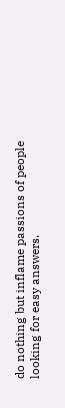do nothing but inflame passions of people looking for easy answers.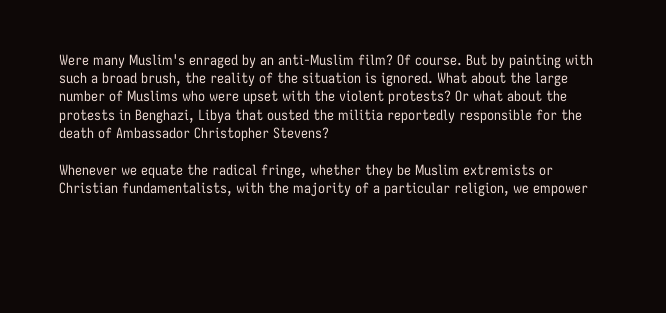Were many Muslim's enraged by an anti-Muslim film? Of course. But by painting with such a broad brush, the reality of the situation is ignored. What about the large number of Muslims who were upset with the violent protests? Or what about the protests in Benghazi, Libya that ousted the militia reportedly responsible for the death of Ambassador Christopher Stevens?

Whenever we equate the radical fringe, whether they be Muslim extremists or Christian fundamentalists, with the majority of a particular religion, we empower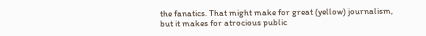the fanatics. That might make for great (yellow) journalism, but it makes for atrocious public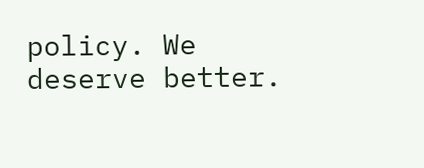policy. We deserve better.